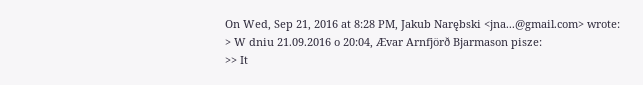On Wed, Sep 21, 2016 at 8:28 PM, Jakub Narębski <jna...@gmail.com> wrote:
> W dniu 21.09.2016 o 20:04, Ævar Arnfjörð Bjarmason pisze:
>> It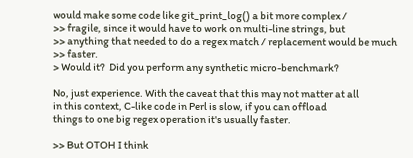would make some code like git_print_log() a bit more complex /
>> fragile, since it would have to work on multi-line strings, but
>> anything that needed to do a regex match / replacement would be much
>> faster.
> Would it?  Did you perform any synthetic micro-benchmark?

No, just experience. With the caveat that this may not matter at all
in this context, C-like code in Perl is slow, if you can offload
things to one big regex operation it's usually faster.

>> But OTOH I think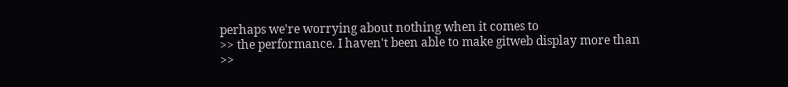perhaps we're worrying about nothing when it comes to
>> the performance. I haven't been able to make gitweb display more than
>>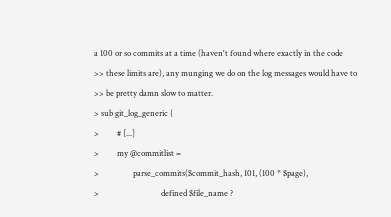a 100 or so commits at a time (haven't found where exactly in the code
>> these limits are), any munging we do on the log messages would have to
>> be pretty damn slow to matter.
> sub git_log_generic {
>         # [...]
>         my @commitlist =
>                 parse_commits($commit_hash, 101, (100 * $page),
>                               defined $file_name ?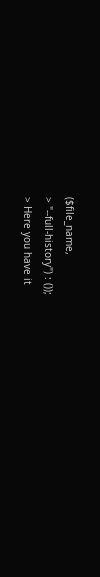($file_name,
> "--full-history") : ());
> Here you have it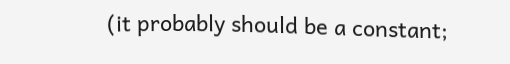(it probably should be a constant;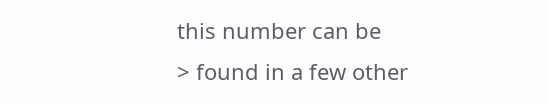this number can be
> found in a few other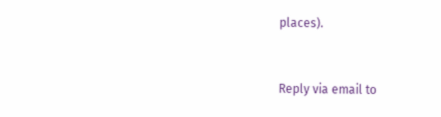places).


Reply via email to